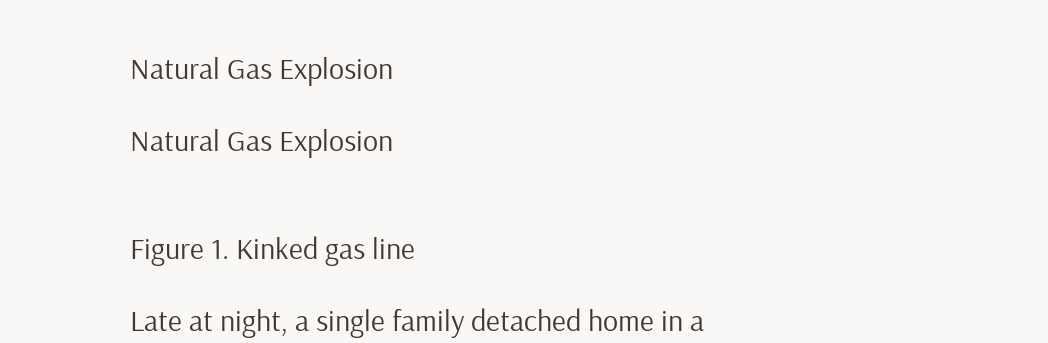Natural Gas Explosion

Natural Gas Explosion


Figure 1. Kinked gas line

Late at night, a single family detached home in a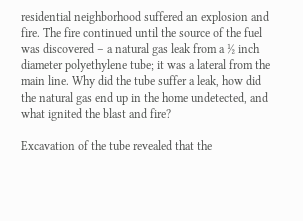residential neighborhood suffered an explosion and fire. The fire continued until the source of the fuel was discovered – a natural gas leak from a ½ inch diameter polyethylene tube; it was a lateral from the main line. Why did the tube suffer a leak, how did the natural gas end up in the home undetected, and what ignited the blast and fire?

Excavation of the tube revealed that the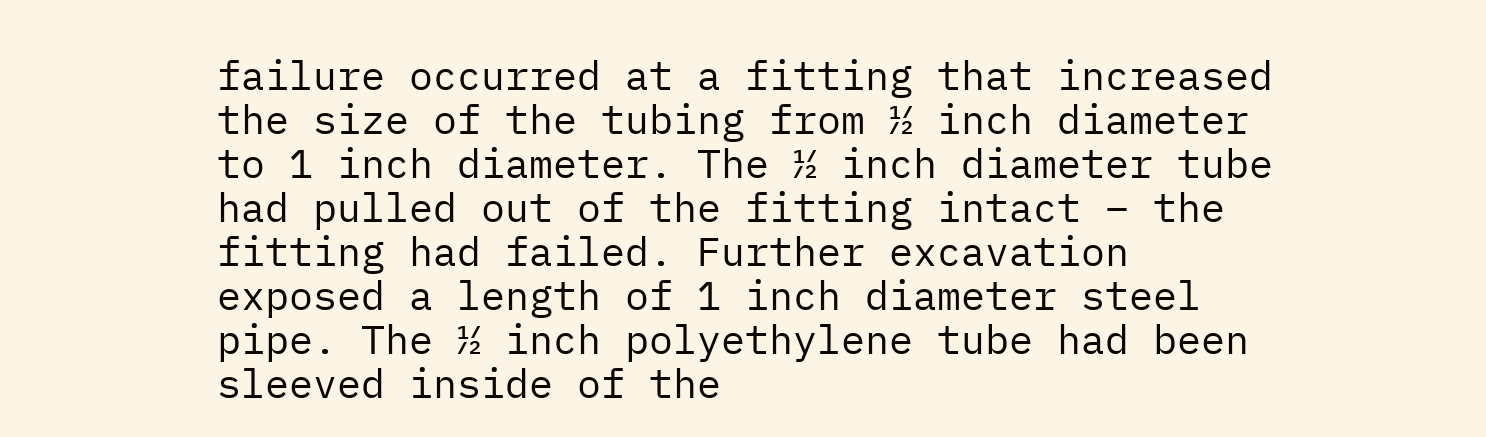failure occurred at a fitting that increased the size of the tubing from ½ inch diameter to 1 inch diameter. The ½ inch diameter tube had pulled out of the fitting intact – the fitting had failed. Further excavation exposed a length of 1 inch diameter steel pipe. The ½ inch polyethylene tube had been sleeved inside of the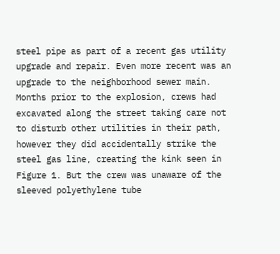steel pipe as part of a recent gas utility upgrade and repair. Even more recent was an upgrade to the neighborhood sewer main. Months prior to the explosion, crews had excavated along the street taking care not to disturb other utilities in their path, however they did accidentally strike the steel gas line, creating the kink seen in Figure 1. But the crew was unaware of the sleeved polyethylene tube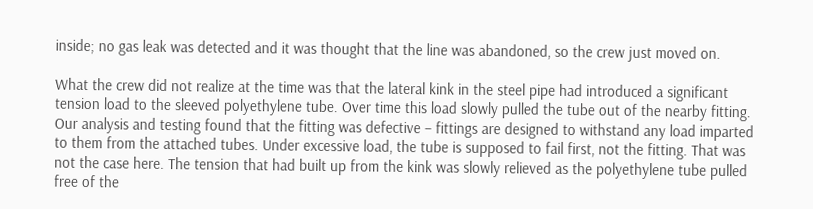inside; no gas leak was detected and it was thought that the line was abandoned, so the crew just moved on.

What the crew did not realize at the time was that the lateral kink in the steel pipe had introduced a significant tension load to the sleeved polyethylene tube. Over time this load slowly pulled the tube out of the nearby fitting. Our analysis and testing found that the fitting was defective – fittings are designed to withstand any load imparted to them from the attached tubes. Under excessive load, the tube is supposed to fail first, not the fitting. That was not the case here. The tension that had built up from the kink was slowly relieved as the polyethylene tube pulled free of the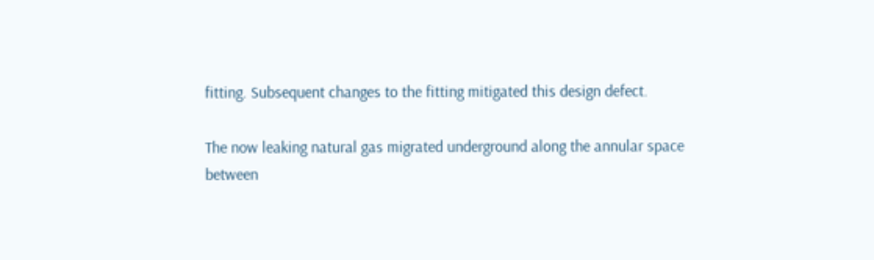fitting. Subsequent changes to the fitting mitigated this design defect.

The now leaking natural gas migrated underground along the annular space between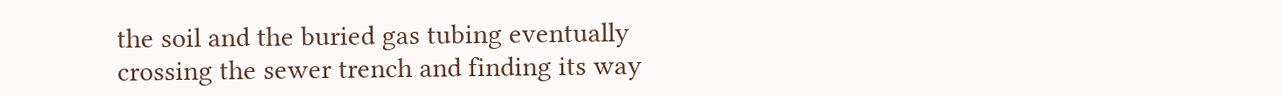the soil and the buried gas tubing eventually crossing the sewer trench and finding its way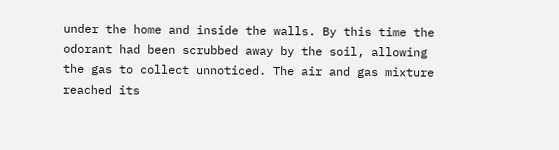under the home and inside the walls. By this time the odorant had been scrubbed away by the soil, allowing the gas to collect unnoticed. The air and gas mixture reached its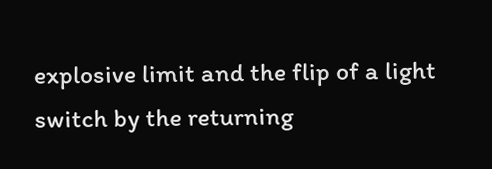explosive limit and the flip of a light switch by the returning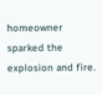homeowner sparked the explosion and fire.